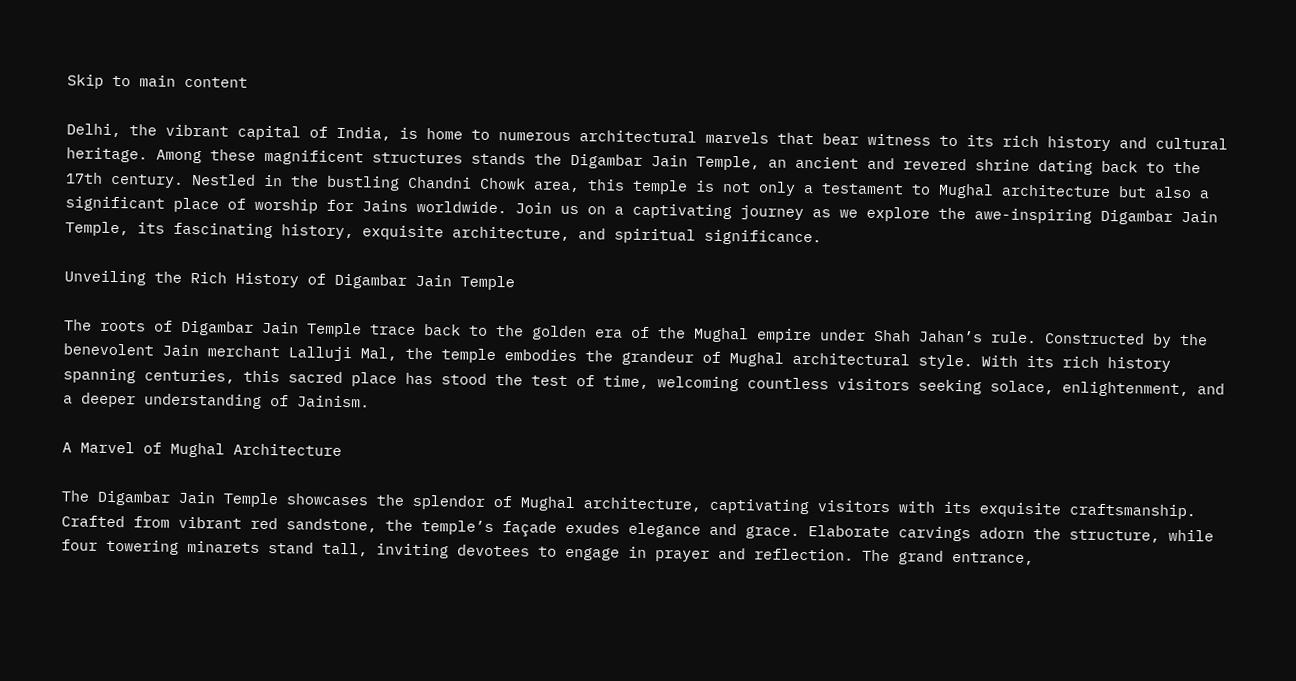Skip to main content

Delhi, the vibrant capital of India, is home to numerous architectural marvels that bear witness to its rich history and cultural heritage. Among these magnificent structures stands the Digambar Jain Temple, an ancient and revered shrine dating back to the 17th century. Nestled in the bustling Chandni Chowk area, this temple is not only a testament to Mughal architecture but also a significant place of worship for Jains worldwide. Join us on a captivating journey as we explore the awe-inspiring Digambar Jain Temple, its fascinating history, exquisite architecture, and spiritual significance.

Unveiling the Rich History of Digambar Jain Temple

The roots of Digambar Jain Temple trace back to the golden era of the Mughal empire under Shah Jahan’s rule. Constructed by the benevolent Jain merchant Lalluji Mal, the temple embodies the grandeur of Mughal architectural style. With its rich history spanning centuries, this sacred place has stood the test of time, welcoming countless visitors seeking solace, enlightenment, and a deeper understanding of Jainism.

A Marvel of Mughal Architecture

The Digambar Jain Temple showcases the splendor of Mughal architecture, captivating visitors with its exquisite craftsmanship. Crafted from vibrant red sandstone, the temple’s façade exudes elegance and grace. Elaborate carvings adorn the structure, while four towering minarets stand tall, inviting devotees to engage in prayer and reflection. The grand entrance,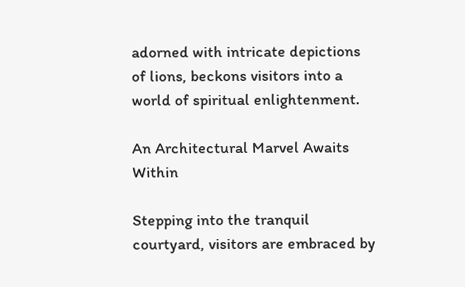adorned with intricate depictions of lions, beckons visitors into a world of spiritual enlightenment.

An Architectural Marvel Awaits Within

Stepping into the tranquil courtyard, visitors are embraced by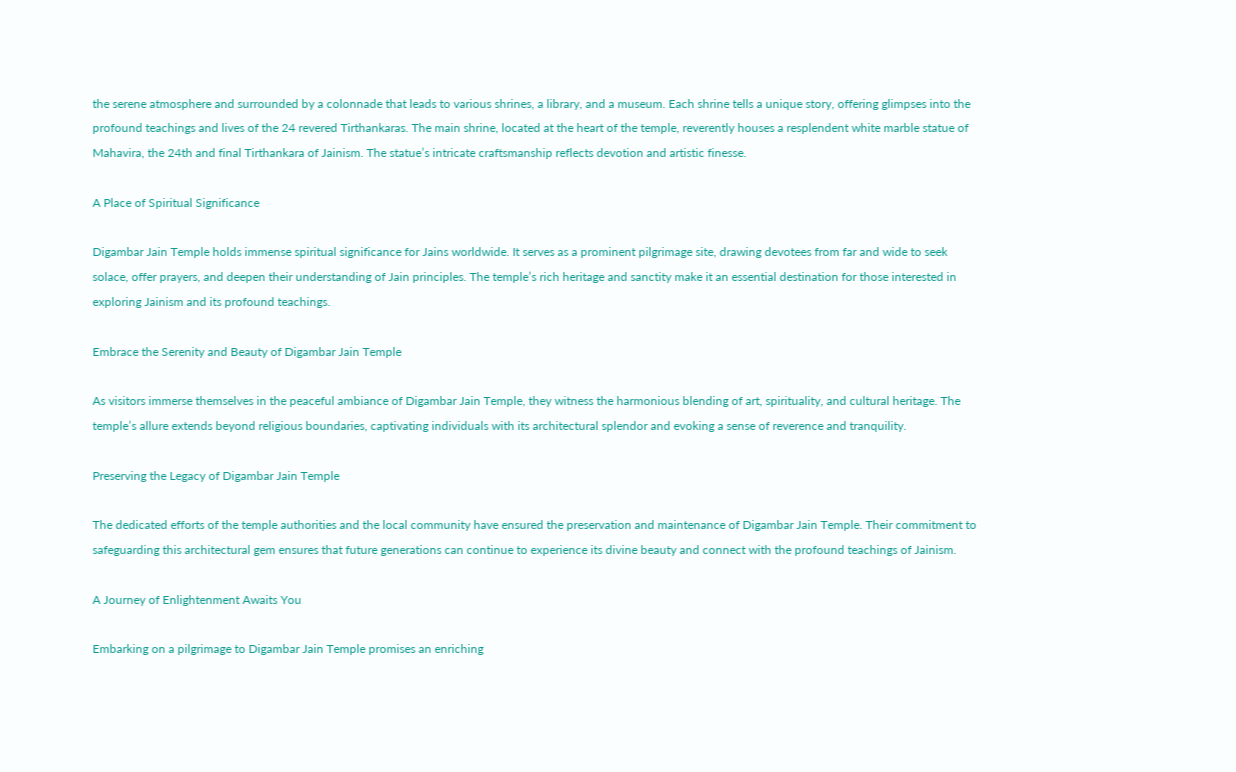the serene atmosphere and surrounded by a colonnade that leads to various shrines, a library, and a museum. Each shrine tells a unique story, offering glimpses into the profound teachings and lives of the 24 revered Tirthankaras. The main shrine, located at the heart of the temple, reverently houses a resplendent white marble statue of Mahavira, the 24th and final Tirthankara of Jainism. The statue’s intricate craftsmanship reflects devotion and artistic finesse.

A Place of Spiritual Significance

Digambar Jain Temple holds immense spiritual significance for Jains worldwide. It serves as a prominent pilgrimage site, drawing devotees from far and wide to seek solace, offer prayers, and deepen their understanding of Jain principles. The temple’s rich heritage and sanctity make it an essential destination for those interested in exploring Jainism and its profound teachings.

Embrace the Serenity and Beauty of Digambar Jain Temple

As visitors immerse themselves in the peaceful ambiance of Digambar Jain Temple, they witness the harmonious blending of art, spirituality, and cultural heritage. The temple’s allure extends beyond religious boundaries, captivating individuals with its architectural splendor and evoking a sense of reverence and tranquility.

Preserving the Legacy of Digambar Jain Temple

The dedicated efforts of the temple authorities and the local community have ensured the preservation and maintenance of Digambar Jain Temple. Their commitment to safeguarding this architectural gem ensures that future generations can continue to experience its divine beauty and connect with the profound teachings of Jainism.

A Journey of Enlightenment Awaits You

Embarking on a pilgrimage to Digambar Jain Temple promises an enriching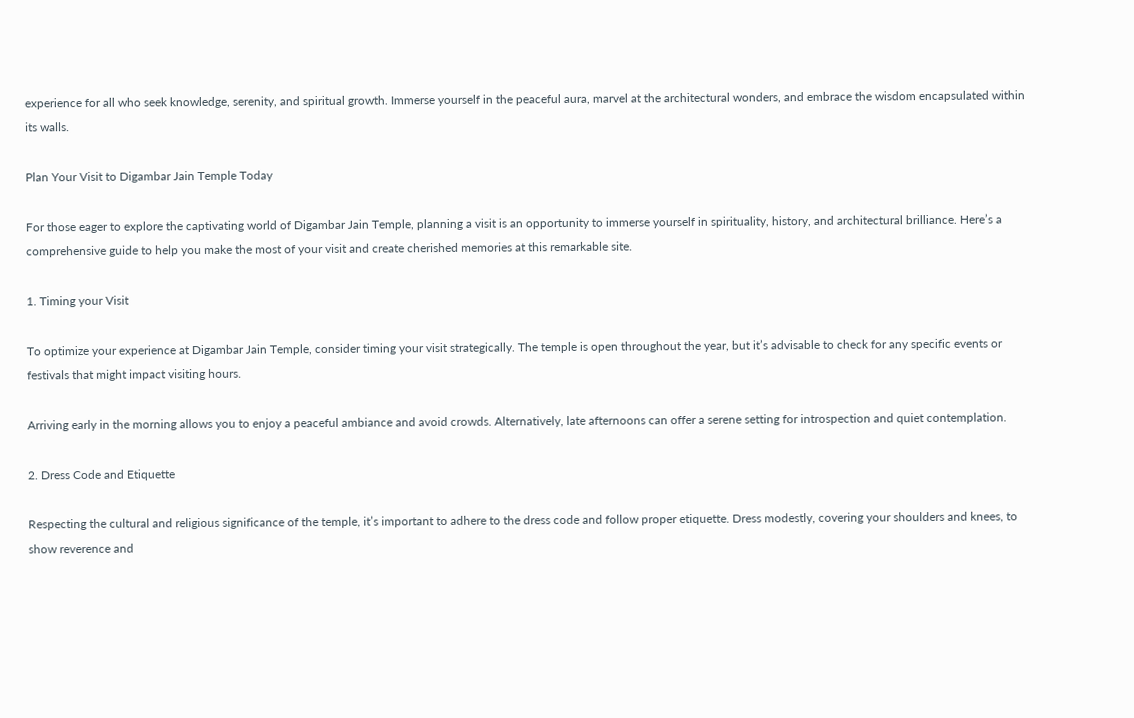experience for all who seek knowledge, serenity, and spiritual growth. Immerse yourself in the peaceful aura, marvel at the architectural wonders, and embrace the wisdom encapsulated within its walls.

Plan Your Visit to Digambar Jain Temple Today

For those eager to explore the captivating world of Digambar Jain Temple, planning a visit is an opportunity to immerse yourself in spirituality, history, and architectural brilliance. Here’s a comprehensive guide to help you make the most of your visit and create cherished memories at this remarkable site.

1. Timing your Visit

To optimize your experience at Digambar Jain Temple, consider timing your visit strategically. The temple is open throughout the year, but it’s advisable to check for any specific events or festivals that might impact visiting hours.

Arriving early in the morning allows you to enjoy a peaceful ambiance and avoid crowds. Alternatively, late afternoons can offer a serene setting for introspection and quiet contemplation.

2. Dress Code and Etiquette

Respecting the cultural and religious significance of the temple, it’s important to adhere to the dress code and follow proper etiquette. Dress modestly, covering your shoulders and knees, to show reverence and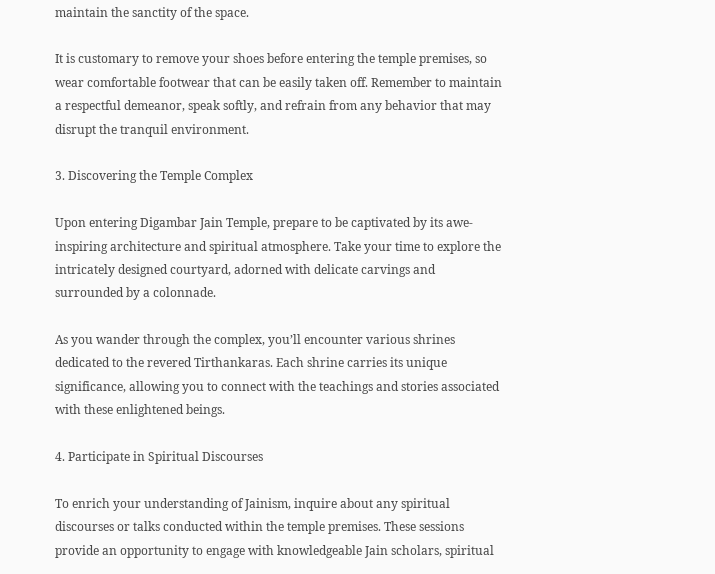maintain the sanctity of the space.

It is customary to remove your shoes before entering the temple premises, so wear comfortable footwear that can be easily taken off. Remember to maintain a respectful demeanor, speak softly, and refrain from any behavior that may disrupt the tranquil environment.

3. Discovering the Temple Complex

Upon entering Digambar Jain Temple, prepare to be captivated by its awe-inspiring architecture and spiritual atmosphere. Take your time to explore the intricately designed courtyard, adorned with delicate carvings and surrounded by a colonnade.

As you wander through the complex, you’ll encounter various shrines dedicated to the revered Tirthankaras. Each shrine carries its unique significance, allowing you to connect with the teachings and stories associated with these enlightened beings.

4. Participate in Spiritual Discourses

To enrich your understanding of Jainism, inquire about any spiritual discourses or talks conducted within the temple premises. These sessions provide an opportunity to engage with knowledgeable Jain scholars, spiritual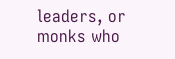leaders, or monks who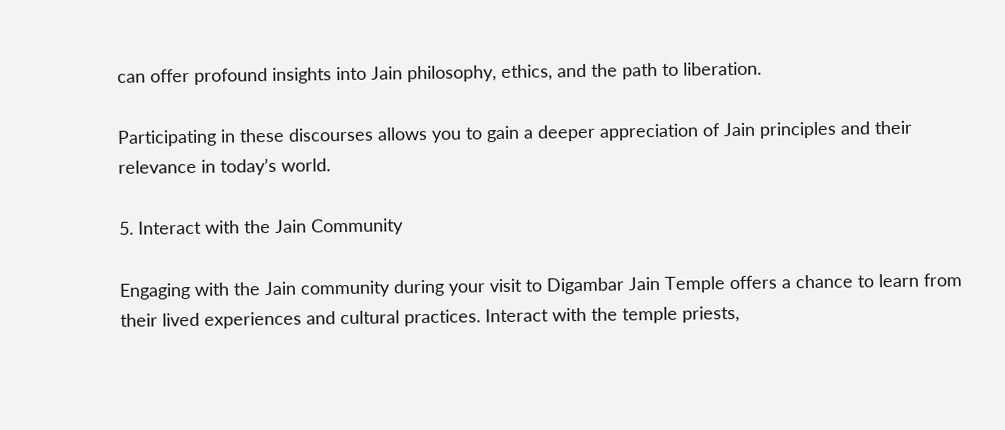can offer profound insights into Jain philosophy, ethics, and the path to liberation.

Participating in these discourses allows you to gain a deeper appreciation of Jain principles and their relevance in today’s world.

5. Interact with the Jain Community

Engaging with the Jain community during your visit to Digambar Jain Temple offers a chance to learn from their lived experiences and cultural practices. Interact with the temple priests,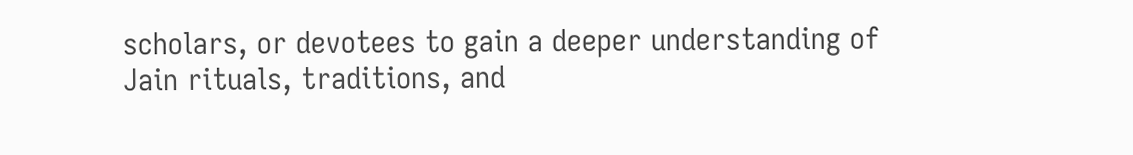scholars, or devotees to gain a deeper understanding of Jain rituals, traditions, and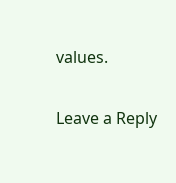values.

Leave a Reply